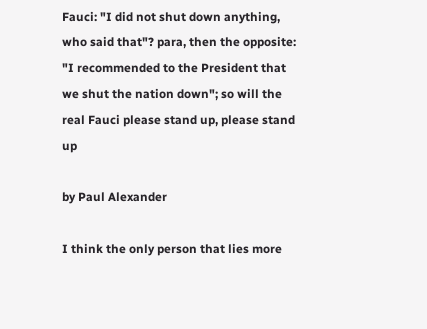Fauci: "I did not shut down anything, who said that"? para, then the opposite: "I recommended to the President that we shut the nation down"; so will the real Fauci please stand up, please stand up

by Paul Alexander

I think the only person that lies more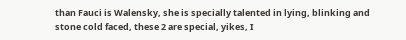than Fauci is Walensky, she is specially talented in lying, blinking and stone cold faced, these 2 are special, yikes, I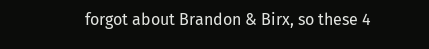forgot about Brandon & Birx, so these 4